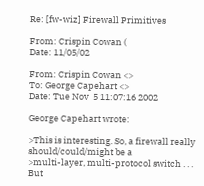Re: [fw-wiz] Firewall Primitives

From: Crispin Cowan (
Date: 11/05/02

From: Crispin Cowan <>
To: George Capehart <>
Date: Tue Nov  5 11:07:16 2002

George Capehart wrote:

>This is interesting. So, a firewall really should/could/might be a
>multi-layer, multi-protocol switch . . .
But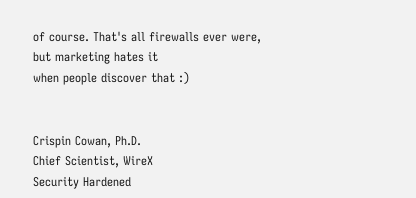of course. That's all firewalls ever were, but marketing hates it
when people discover that :)


Crispin Cowan, Ph.D.
Chief Scientist, WireX
Security Hardened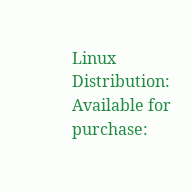Linux Distribution:
Available for purchase: